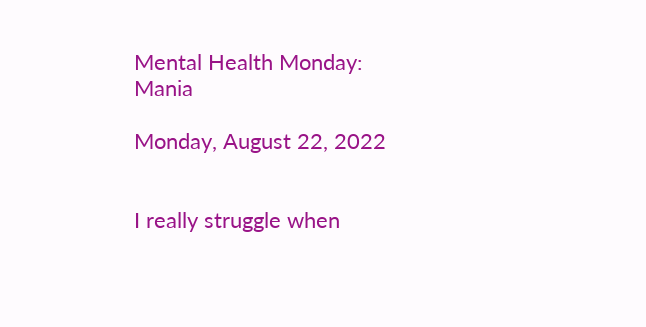Mental Health Monday: Mania

Monday, August 22, 2022


I really struggle when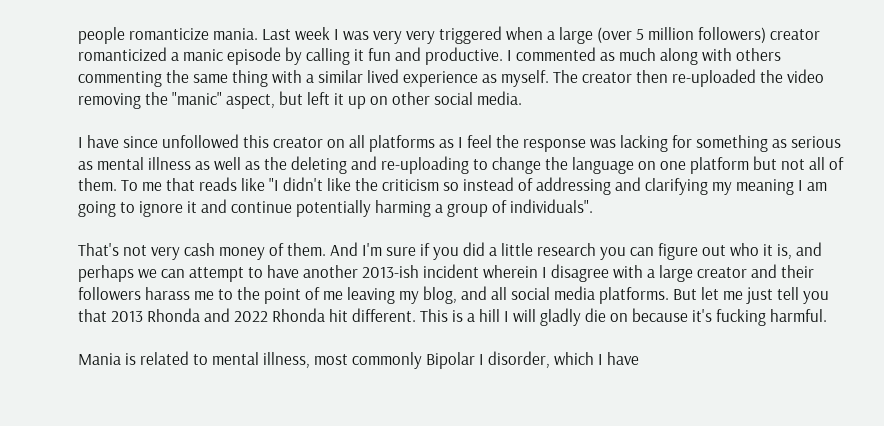people romanticize mania. Last week I was very very triggered when a large (over 5 million followers) creator romanticized a manic episode by calling it fun and productive. I commented as much along with others commenting the same thing with a similar lived experience as myself. The creator then re-uploaded the video removing the "manic" aspect, but left it up on other social media.

I have since unfollowed this creator on all platforms as I feel the response was lacking for something as serious as mental illness as well as the deleting and re-uploading to change the language on one platform but not all of them. To me that reads like "I didn't like the criticism so instead of addressing and clarifying my meaning I am going to ignore it and continue potentially harming a group of individuals".

That's not very cash money of them. And I'm sure if you did a little research you can figure out who it is, and perhaps we can attempt to have another 2013-ish incident wherein I disagree with a large creator and their followers harass me to the point of me leaving my blog, and all social media platforms. But let me just tell you that 2013 Rhonda and 2022 Rhonda hit different. This is a hill I will gladly die on because it's fucking harmful.

Mania is related to mental illness, most commonly Bipolar I disorder, which I have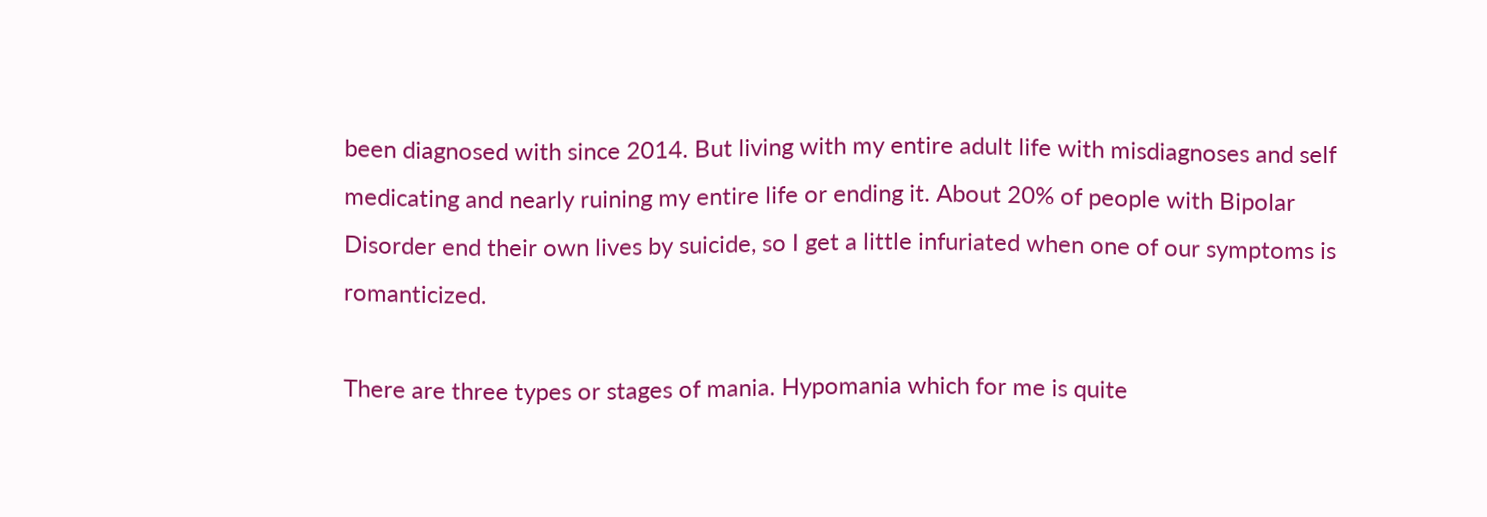been diagnosed with since 2014. But living with my entire adult life with misdiagnoses and self medicating and nearly ruining my entire life or ending it. About 20% of people with Bipolar Disorder end their own lives by suicide, so I get a little infuriated when one of our symptoms is romanticized.

There are three types or stages of mania. Hypomania which for me is quite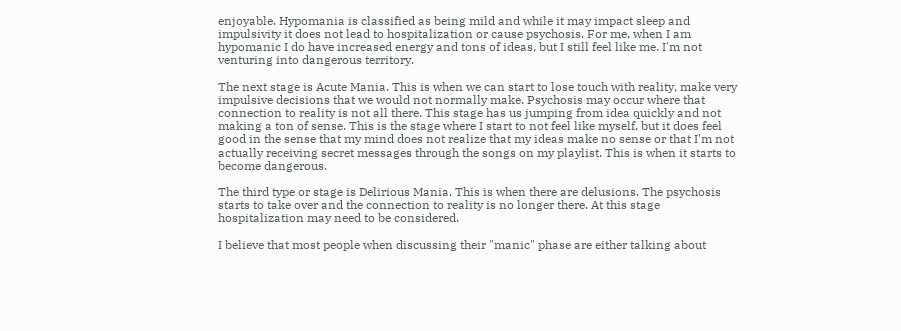enjoyable. Hypomania is classified as being mild and while it may impact sleep and impulsivity it does not lead to hospitalization or cause psychosis. For me, when I am hypomanic I do have increased energy and tons of ideas, but I still feel like me. I'm not venturing into dangerous territory.

The next stage is Acute Mania. This is when we can start to lose touch with reality, make very impulsive decisions that we would not normally make. Psychosis may occur where that connection to reality is not all there. This stage has us jumping from idea quickly and not making a ton of sense. This is the stage where I start to not feel like myself, but it does feel good in the sense that my mind does not realize that my ideas make no sense or that I'm not actually receiving secret messages through the songs on my playlist. This is when it starts to become dangerous.

The third type or stage is Delirious Mania. This is when there are delusions. The psychosis starts to take over and the connection to reality is no longer there. At this stage hospitalization may need to be considered.

I believe that most people when discussing their "manic" phase are either talking about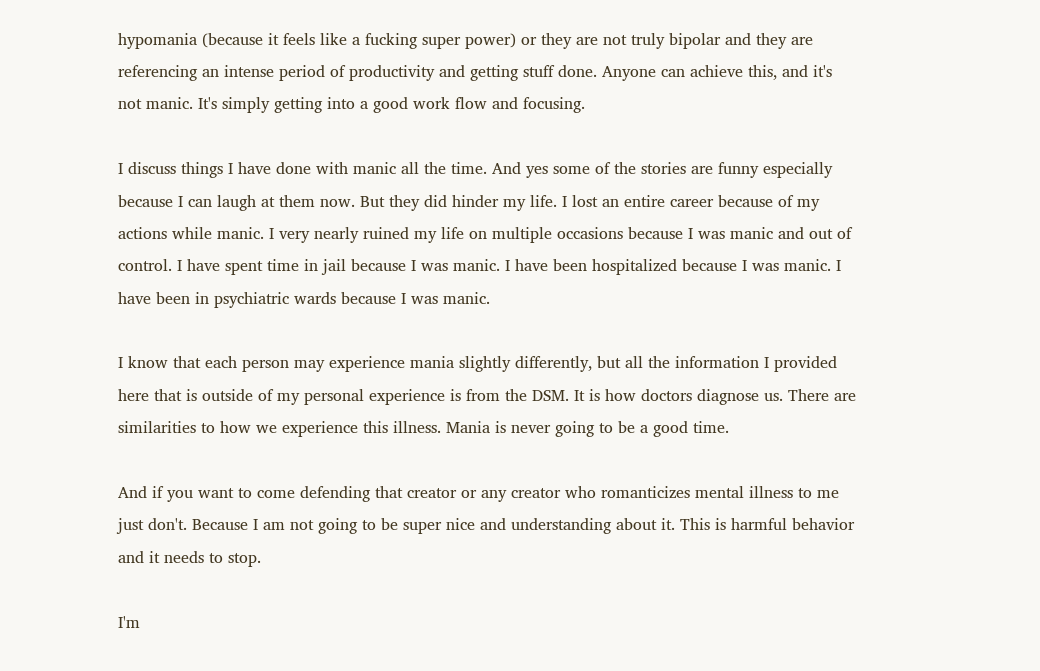hypomania (because it feels like a fucking super power) or they are not truly bipolar and they are referencing an intense period of productivity and getting stuff done. Anyone can achieve this, and it's not manic. It's simply getting into a good work flow and focusing.

I discuss things I have done with manic all the time. And yes some of the stories are funny especially because I can laugh at them now. But they did hinder my life. I lost an entire career because of my actions while manic. I very nearly ruined my life on multiple occasions because I was manic and out of control. I have spent time in jail because I was manic. I have been hospitalized because I was manic. I have been in psychiatric wards because I was manic.

I know that each person may experience mania slightly differently, but all the information I provided here that is outside of my personal experience is from the DSM. It is how doctors diagnose us. There are similarities to how we experience this illness. Mania is never going to be a good time.

And if you want to come defending that creator or any creator who romanticizes mental illness to me just don't. Because I am not going to be super nice and understanding about it. This is harmful behavior and it needs to stop.

I'm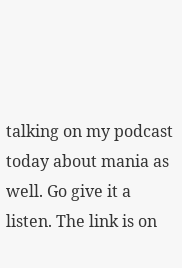talking on my podcast today about mania as well. Go give it a listen. The link is on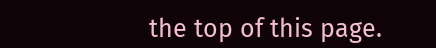the top of this page.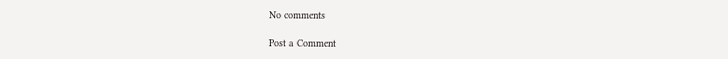No comments

Post a Comment